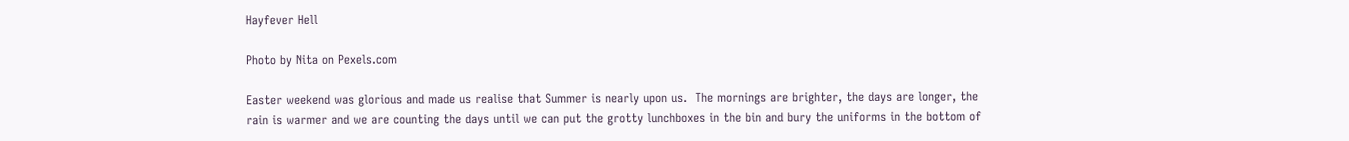Hayfever Hell

Photo by Nita on Pexels.com

Easter weekend was glorious and made us realise that Summer is nearly upon us.  The mornings are brighter, the days are longer, the rain is warmer and we are counting the days until we can put the grotty lunchboxes in the bin and bury the uniforms in the bottom of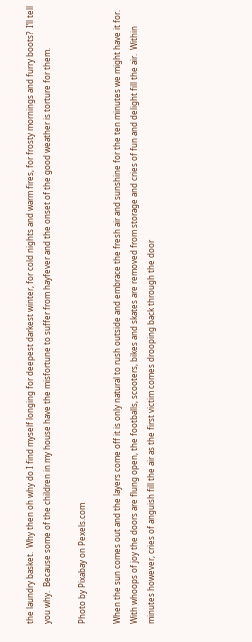the laundry basket.  Why then oh why do I find myself longing for deepest darkest winter, for cold nights and warm fires, for frosty mornings and furry boots?  I’ll tell you why.  Because some of the children in my house have the misfortune to suffer from hayfever and the onset of the good weather is torture for them.

Photo by Pixabay on Pexels.com

When the sun comes out and the layers come off it is only natural to rush outside and embrace the fresh air and sunshine for the ten minutes we might have it for.  With whoops of joy the doors are flung open, the footballs, scooters, bikes and skates are removed from storage and cries of fun and delight fill the air.  Within minutes however, cries of anguish fill the air as the first victim comes drooping back through the door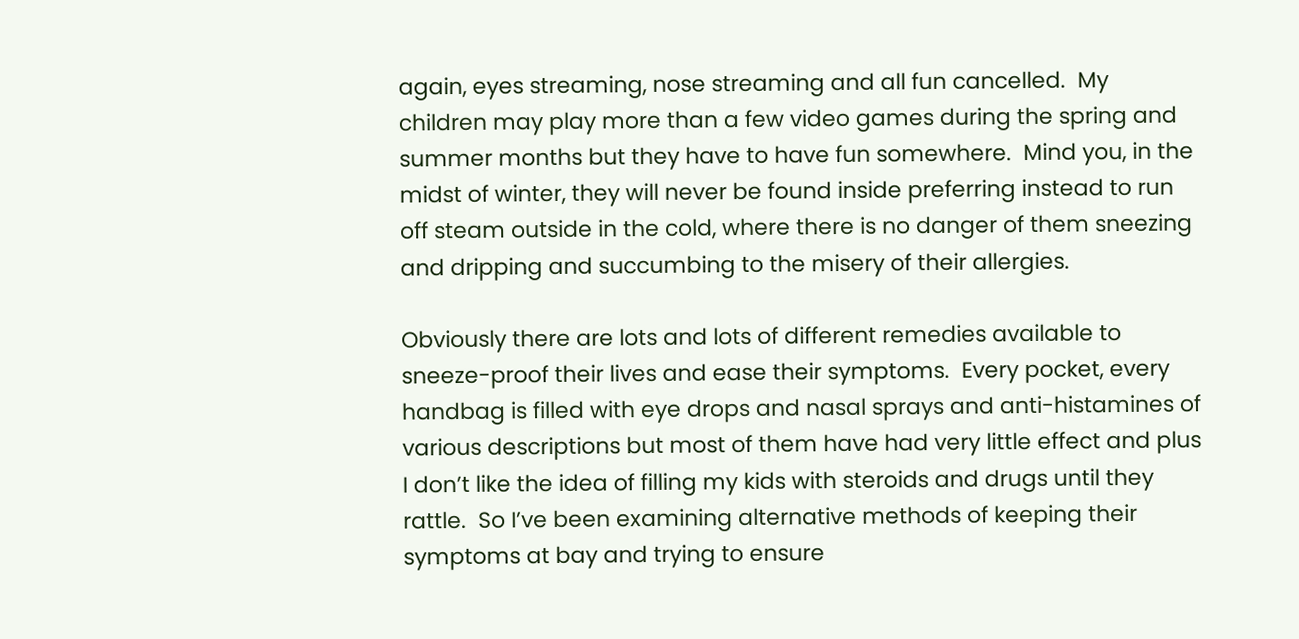again, eyes streaming, nose streaming and all fun cancelled.  My children may play more than a few video games during the spring and summer months but they have to have fun somewhere.  Mind you, in the midst of winter, they will never be found inside preferring instead to run off steam outside in the cold, where there is no danger of them sneezing and dripping and succumbing to the misery of their allergies.

Obviously there are lots and lots of different remedies available to sneeze-proof their lives and ease their symptoms.  Every pocket, every handbag is filled with eye drops and nasal sprays and anti-histamines of various descriptions but most of them have had very little effect and plus I don’t like the idea of filling my kids with steroids and drugs until they rattle.  So I’ve been examining alternative methods of keeping their symptoms at bay and trying to ensure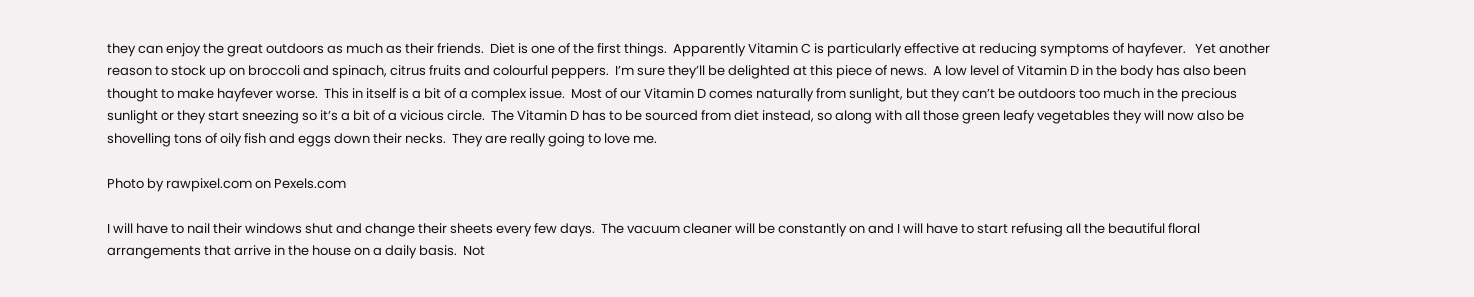they can enjoy the great outdoors as much as their friends.  Diet is one of the first things.  Apparently Vitamin C is particularly effective at reducing symptoms of hayfever.   Yet another reason to stock up on broccoli and spinach, citrus fruits and colourful peppers.  I’m sure they’ll be delighted at this piece of news.  A low level of Vitamin D in the body has also been thought to make hayfever worse.  This in itself is a bit of a complex issue.  Most of our Vitamin D comes naturally from sunlight, but they can’t be outdoors too much in the precious sunlight or they start sneezing so it’s a bit of a vicious circle.  The Vitamin D has to be sourced from diet instead, so along with all those green leafy vegetables they will now also be shovelling tons of oily fish and eggs down their necks.  They are really going to love me.

Photo by rawpixel.com on Pexels.com

I will have to nail their windows shut and change their sheets every few days.  The vacuum cleaner will be constantly on and I will have to start refusing all the beautiful floral arrangements that arrive in the house on a daily basis.  Not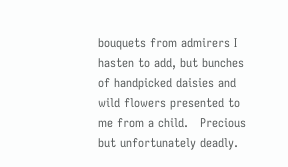bouquets from admirers I hasten to add, but bunches of handpicked daisies and wild flowers presented to me from a child.   Precious but unfortunately deadly.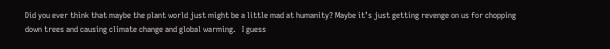Did you ever think that maybe the plant world just might be a little mad at humanity? Maybe it’s just getting revenge on us for chopping down trees and causing climate change and global warming.   I guess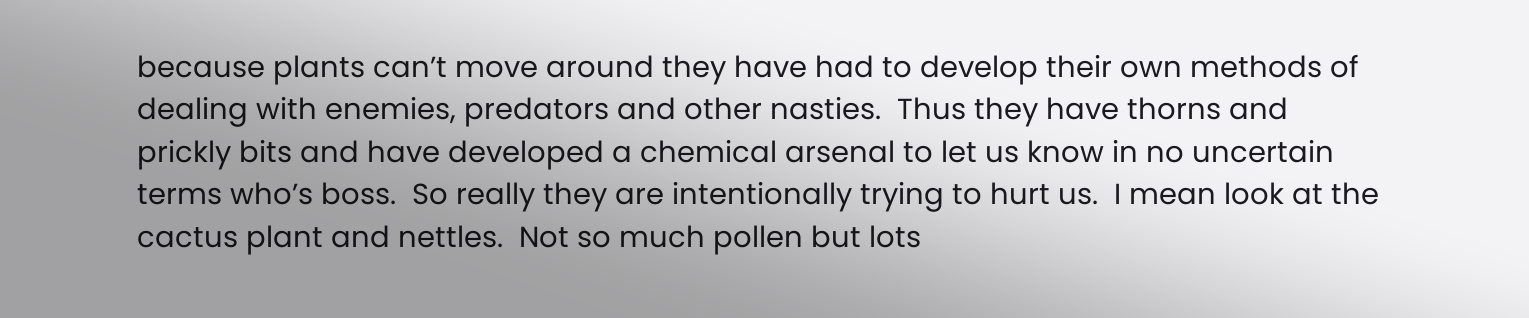because plants can’t move around they have had to develop their own methods of dealing with enemies, predators and other nasties.  Thus they have thorns and prickly bits and have developed a chemical arsenal to let us know in no uncertain terms who’s boss.  So really they are intentionally trying to hurt us.  I mean look at the cactus plant and nettles.  Not so much pollen but lots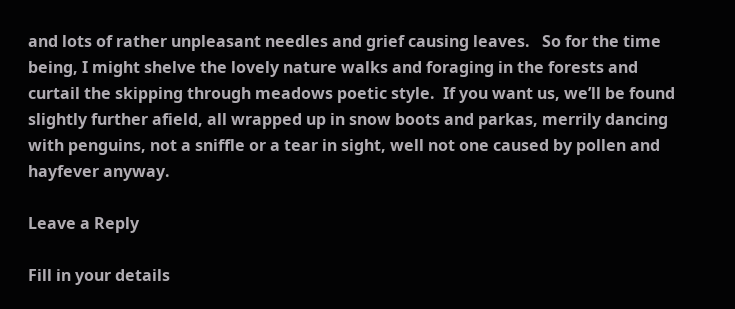and lots of rather unpleasant needles and grief causing leaves.   So for the time being, I might shelve the lovely nature walks and foraging in the forests and curtail the skipping through meadows poetic style.  If you want us, we’ll be found slightly further afield, all wrapped up in snow boots and parkas, merrily dancing with penguins, not a sniffle or a tear in sight, well not one caused by pollen and hayfever anyway.

Leave a Reply

Fill in your details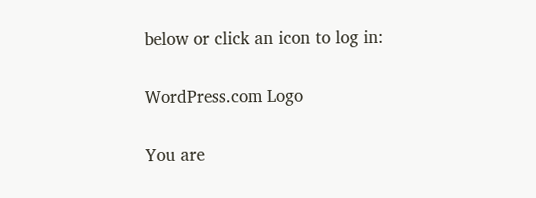below or click an icon to log in:

WordPress.com Logo

You are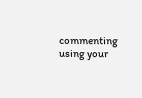commenting using your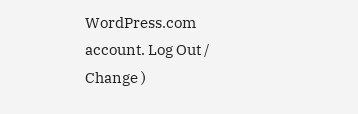WordPress.com account. Log Out /  Change )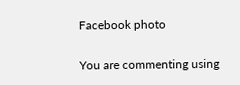Facebook photo

You are commenting using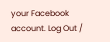your Facebook account. Log Out /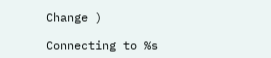Change )

Connecting to %s